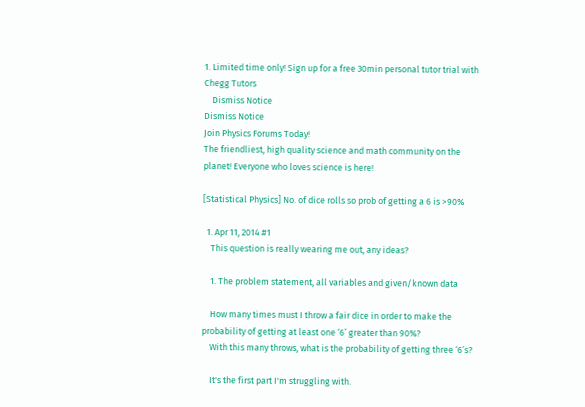1. Limited time only! Sign up for a free 30min personal tutor trial with Chegg Tutors
    Dismiss Notice
Dismiss Notice
Join Physics Forums Today!
The friendliest, high quality science and math community on the planet! Everyone who loves science is here!

[Statistical Physics] No. of dice rolls so prob of getting a 6 is >90%

  1. Apr 11, 2014 #1
    This question is really wearing me out, any ideas?

    1. The problem statement, all variables and given/known data

    How many times must I throw a fair dice in order to make the probability of getting at least one ‘6’ greater than 90%?
    With this many throws, what is the probability of getting three ‘6’s?

    It's the first part I'm struggling with.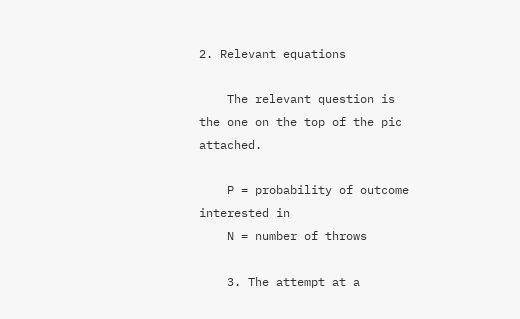2. Relevant equations

    The relevant question is the one on the top of the pic attached.

    P = probability of outcome interested in
    N = number of throws

    3. The attempt at a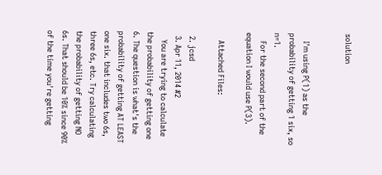solution


    I'm using P(1) as the probability of getting 1 six, so n=1.
    For the second part of the equation I would use P(3).

    Attached Files:

  2. jcsd
  3. Apr 11, 2014 #2
    You are trying to calculate the probability of getting one 6. The question is what's the probability of getting AT LEAST one six. that includes two 6s, three 6s, etc. Try calculating the probability of getting NO 6s. That should be 10% since 90% of the time you're getting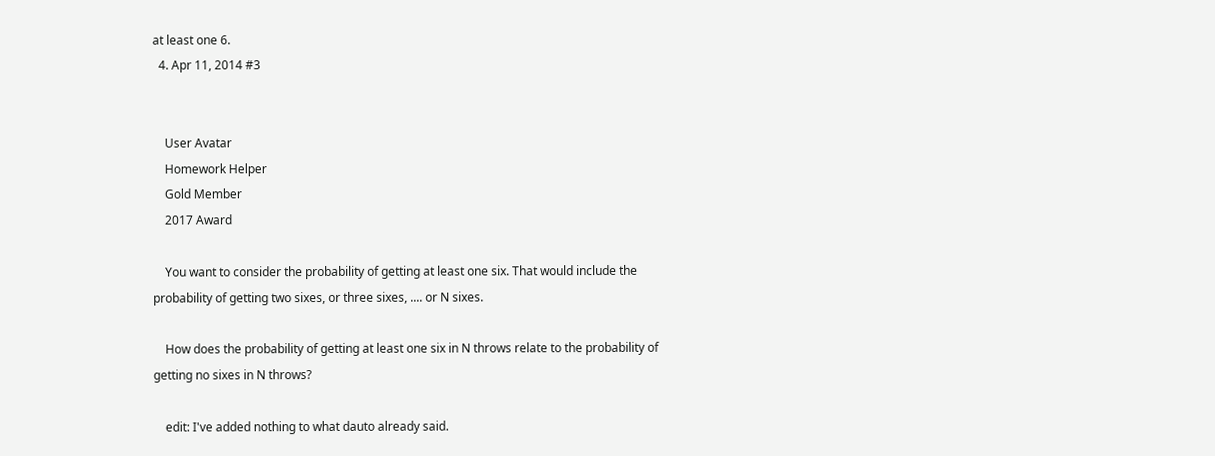at least one 6.
  4. Apr 11, 2014 #3


    User Avatar
    Homework Helper
    Gold Member
    2017 Award

    You want to consider the probability of getting at least one six. That would include the probability of getting two sixes, or three sixes, .... or N sixes.

    How does the probability of getting at least one six in N throws relate to the probability of getting no sixes in N throws?

    edit: I've added nothing to what dauto already said.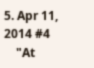5. Apr 11, 2014 #4
    "At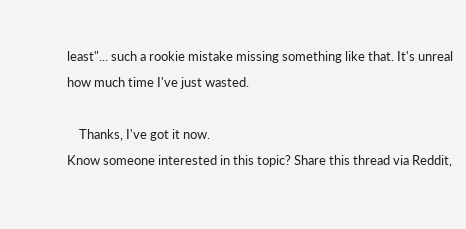least"... such a rookie mistake missing something like that. It's unreal how much time I've just wasted.

    Thanks, I've got it now.
Know someone interested in this topic? Share this thread via Reddit,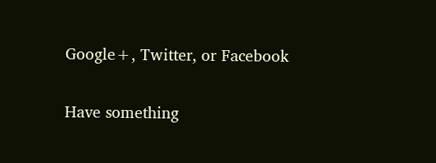Google+, Twitter, or Facebook

Have something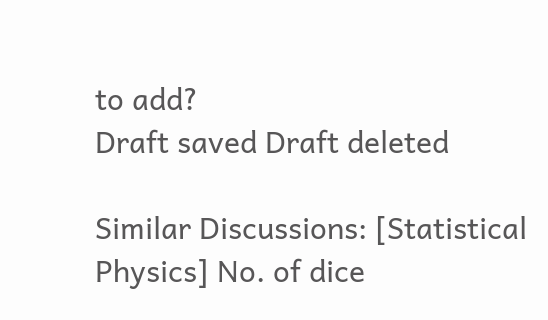to add?
Draft saved Draft deleted

Similar Discussions: [Statistical Physics] No. of dice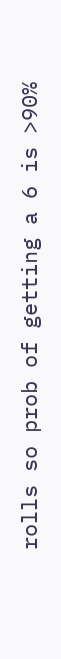rolls so prob of getting a 6 is >90%